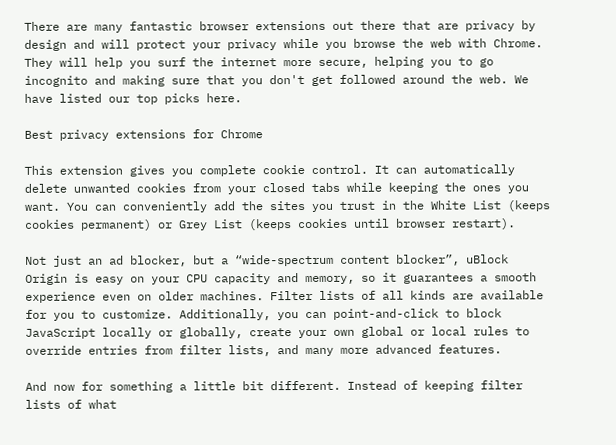There are many fantastic browser extensions out there that are privacy by design and will protect your privacy while you browse the web with Chrome. They will help you surf the internet more secure, helping you to go incognito and making sure that you don't get followed around the web. We have listed our top picks here.

Best privacy extensions for Chrome

This extension gives you complete cookie control. It can automatically delete unwanted cookies from your closed tabs while keeping the ones you want. You can conveniently add the sites you trust in the White List (keeps cookies permanent) or Grey List (keeps cookies until browser restart).

Not just an ad blocker, but a “wide-spectrum content blocker”, uBlock Origin is easy on your CPU capacity and memory, so it guarantees a smooth experience even on older machines. Filter lists of all kinds are available for you to customize. Additionally, you can point-and-click to block JavaScript locally or globally, create your own global or local rules to override entries from filter lists, and many more advanced features.

And now for something a little bit different. Instead of keeping filter lists of what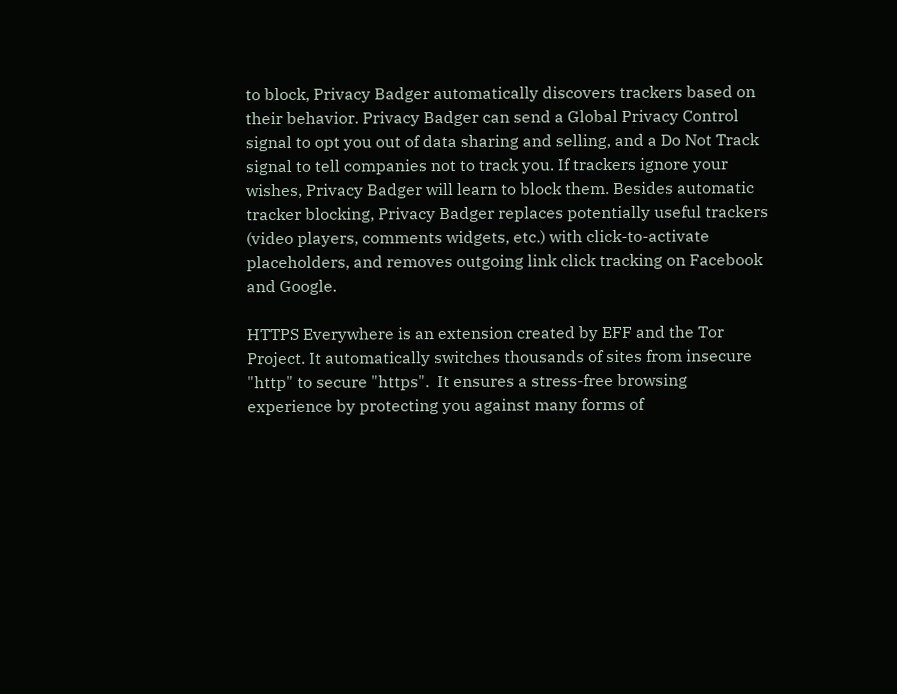to block, Privacy Badger automatically discovers trackers based on their behavior. Privacy Badger can send a Global Privacy Control signal to opt you out of data sharing and selling, and a Do Not Track signal to tell companies not to track you. If trackers ignore your wishes, Privacy Badger will learn to block them. Besides automatic tracker blocking, Privacy Badger replaces potentially useful trackers (video players, comments widgets, etc.) with click-to-activate placeholders, and removes outgoing link click tracking on Facebook and Google.

HTTPS Everywhere is an extension created by EFF and the Tor Project. It automatically switches thousands of sites from insecure "http" to secure "https".  It ensures a stress-free browsing experience by protecting you against many forms of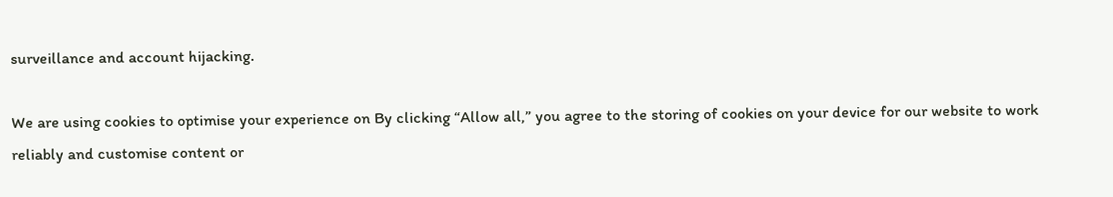surveillance and account hijacking.

We are using cookies to optimise your experience on By clicking “Allow all,” you agree to the storing of cookies on your device for our website to work reliably and customise content or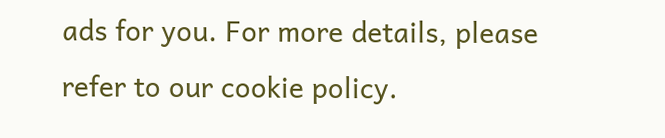ads for you. For more details, please refer to our cookie policy.